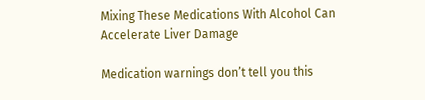Mixing These Medications With Alcohol Can Accelerate Liver Damage

Medication warnings don’t tell you this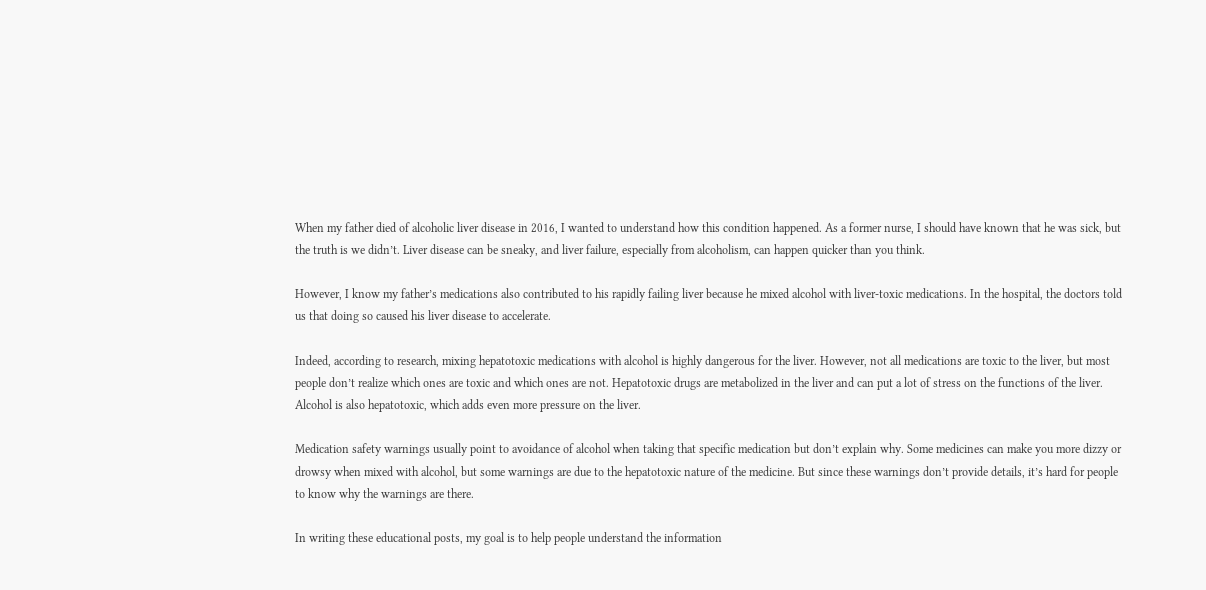When my father died of alcoholic liver disease in 2016, I wanted to understand how this condition happened. As a former nurse, I should have known that he was sick, but the truth is we didn’t. Liver disease can be sneaky, and liver failure, especially from alcoholism, can happen quicker than you think.

However, I know my father’s medications also contributed to his rapidly failing liver because he mixed alcohol with liver-toxic medications. In the hospital, the doctors told us that doing so caused his liver disease to accelerate.

Indeed, according to research, mixing hepatotoxic medications with alcohol is highly dangerous for the liver. However, not all medications are toxic to the liver, but most people don’t realize which ones are toxic and which ones are not. Hepatotoxic drugs are metabolized in the liver and can put a lot of stress on the functions of the liver. Alcohol is also hepatotoxic, which adds even more pressure on the liver.

Medication safety warnings usually point to avoidance of alcohol when taking that specific medication but don’t explain why. Some medicines can make you more dizzy or drowsy when mixed with alcohol, but some warnings are due to the hepatotoxic nature of the medicine. But since these warnings don’t provide details, it’s hard for people to know why the warnings are there.

In writing these educational posts, my goal is to help people understand the information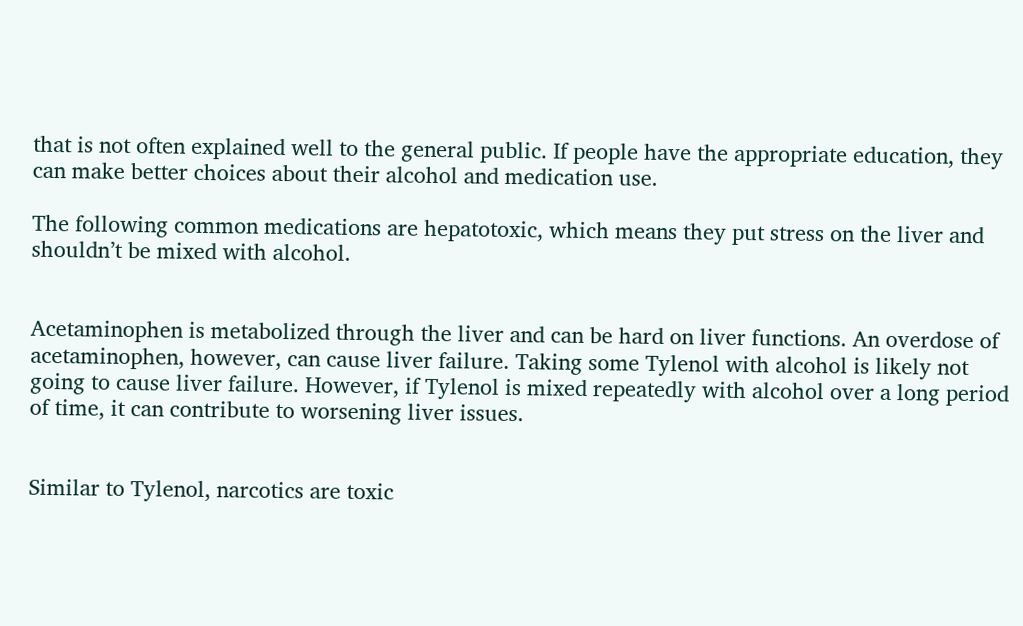that is not often explained well to the general public. If people have the appropriate education, they can make better choices about their alcohol and medication use.

The following common medications are hepatotoxic, which means they put stress on the liver and shouldn’t be mixed with alcohol.


Acetaminophen is metabolized through the liver and can be hard on liver functions. An overdose of acetaminophen, however, can cause liver failure. Taking some Tylenol with alcohol is likely not going to cause liver failure. However, if Tylenol is mixed repeatedly with alcohol over a long period of time, it can contribute to worsening liver issues.


Similar to Tylenol, narcotics are toxic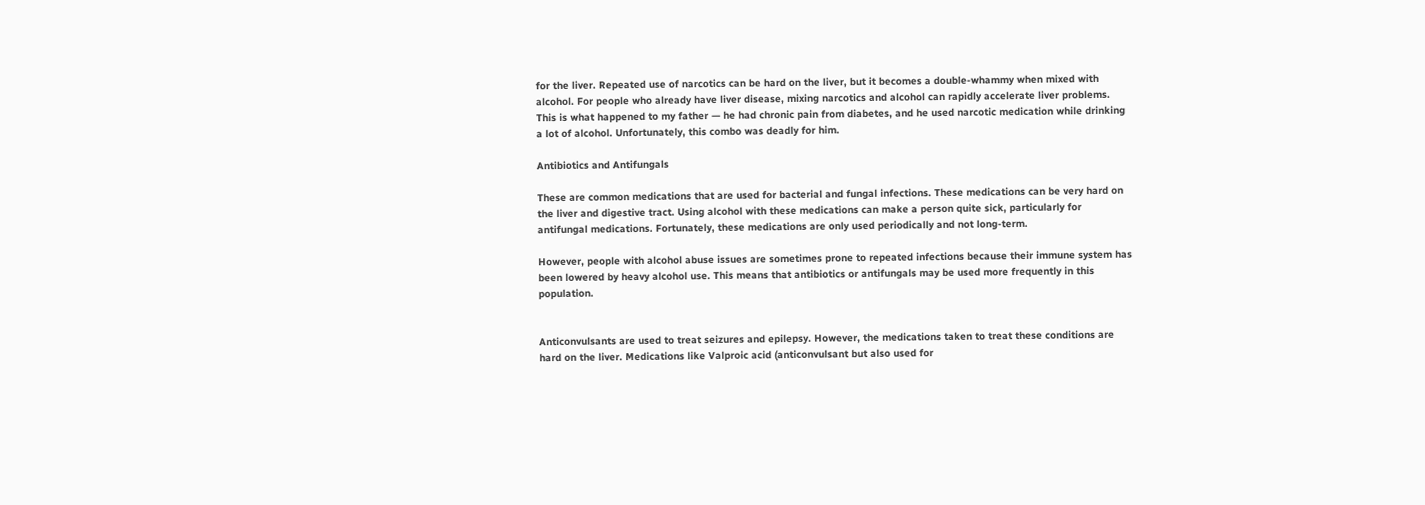for the liver. Repeated use of narcotics can be hard on the liver, but it becomes a double-whammy when mixed with alcohol. For people who already have liver disease, mixing narcotics and alcohol can rapidly accelerate liver problems. This is what happened to my father — he had chronic pain from diabetes, and he used narcotic medication while drinking a lot of alcohol. Unfortunately, this combo was deadly for him.

Antibiotics and Antifungals

These are common medications that are used for bacterial and fungal infections. These medications can be very hard on the liver and digestive tract. Using alcohol with these medications can make a person quite sick, particularly for antifungal medications. Fortunately, these medications are only used periodically and not long-term.

However, people with alcohol abuse issues are sometimes prone to repeated infections because their immune system has been lowered by heavy alcohol use. This means that antibiotics or antifungals may be used more frequently in this population.


Anticonvulsants are used to treat seizures and epilepsy. However, the medications taken to treat these conditions are hard on the liver. Medications like Valproic acid (anticonvulsant but also used for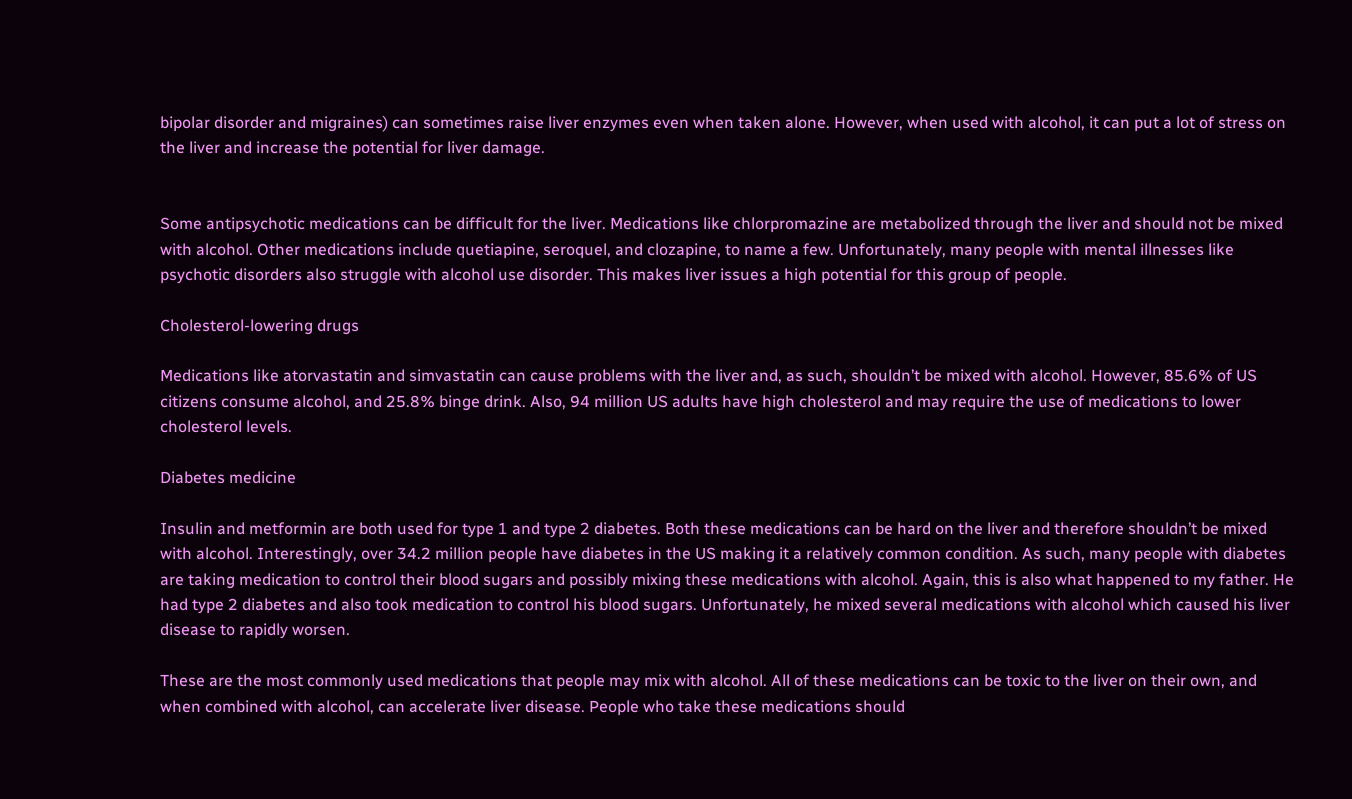bipolar disorder and migraines) can sometimes raise liver enzymes even when taken alone. However, when used with alcohol, it can put a lot of stress on the liver and increase the potential for liver damage.


Some antipsychotic medications can be difficult for the liver. Medications like chlorpromazine are metabolized through the liver and should not be mixed with alcohol. Other medications include quetiapine, seroquel, and clozapine, to name a few. Unfortunately, many people with mental illnesses like psychotic disorders also struggle with alcohol use disorder. This makes liver issues a high potential for this group of people.

Cholesterol-lowering drugs

Medications like atorvastatin and simvastatin can cause problems with the liver and, as such, shouldn’t be mixed with alcohol. However, 85.6% of US citizens consume alcohol, and 25.8% binge drink. Also, 94 million US adults have high cholesterol and may require the use of medications to lower cholesterol levels.

Diabetes medicine

Insulin and metformin are both used for type 1 and type 2 diabetes. Both these medications can be hard on the liver and therefore shouldn’t be mixed with alcohol. Interestingly, over 34.2 million people have diabetes in the US making it a relatively common condition. As such, many people with diabetes are taking medication to control their blood sugars and possibly mixing these medications with alcohol. Again, this is also what happened to my father. He had type 2 diabetes and also took medication to control his blood sugars. Unfortunately, he mixed several medications with alcohol which caused his liver disease to rapidly worsen.

These are the most commonly used medications that people may mix with alcohol. All of these medications can be toxic to the liver on their own, and when combined with alcohol, can accelerate liver disease. People who take these medications should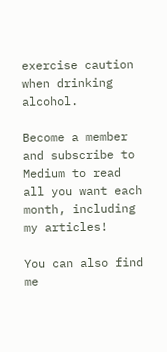exercise caution when drinking alcohol.

Become a member and subscribe to Medium to read all you want each month, including my articles!

You can also find me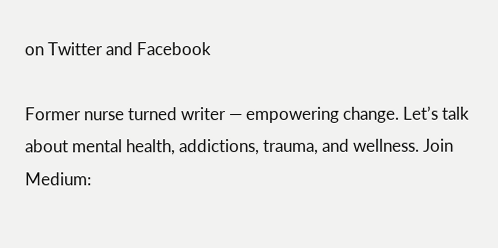on Twitter and Facebook

Former nurse turned writer — empowering change. Let’s talk about mental health, addictions, trauma, and wellness. Join Medium: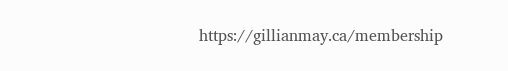https://gillianmay.ca/membership